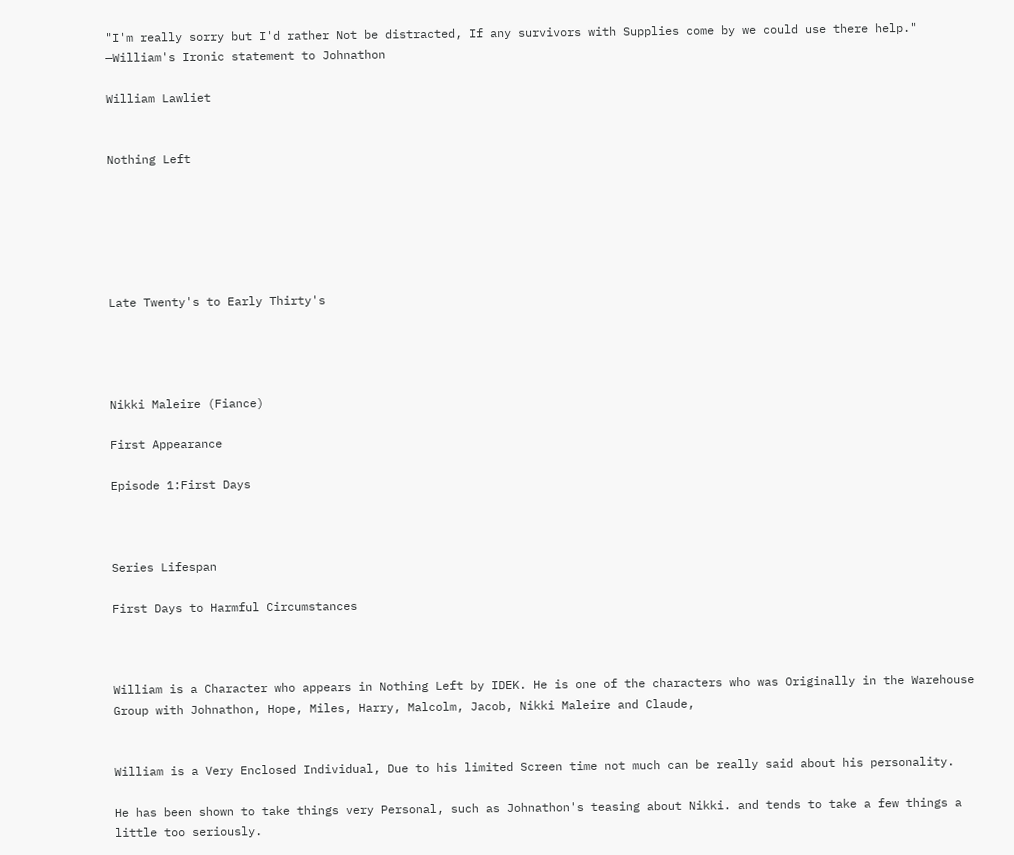"I'm really sorry but I'd rather Not be distracted, If any survivors with Supplies come by we could use there help."
—William's Ironic statement to Johnathon

William Lawliet


Nothing Left






Late Twenty's to Early Thirty's




Nikki Maleire (Fiance)

First Appearance

Episode 1:First Days



Series Lifespan

First Days to Harmful Circumstances



William is a Character who appears in Nothing Left by IDEK. He is one of the characters who was Originally in the Warehouse Group with Johnathon, Hope, Miles, Harry, Malcolm, Jacob, Nikki Maleire and Claude,


William is a Very Enclosed Individual, Due to his limited Screen time not much can be really said about his personality.

He has been shown to take things very Personal, such as Johnathon's teasing about Nikki. and tends to take a few things a little too seriously.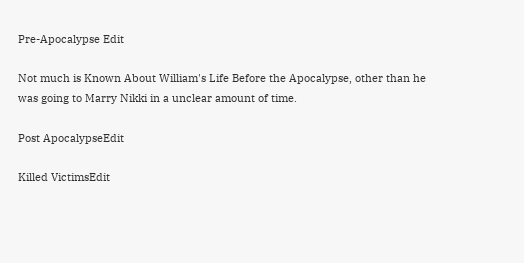Pre-Apocalypse Edit

Not much is Known About William's Life Before the Apocalypse, other than he was going to Marry Nikki in a unclear amount of time.

Post ApocalypseEdit

Killed VictimsEdit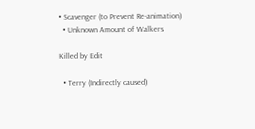• Scavenger (to Prevent Re-animation)
  • Unknown Amount of Walkers

Killed by Edit

  • Terry (Indirectly caused)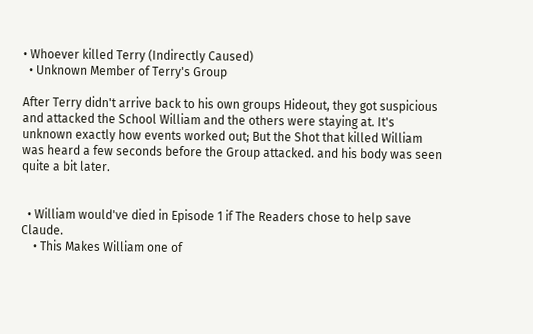• Whoever killed Terry (Indirectly Caused)
  • Unknown Member of Terry's Group

After Terry didn't arrive back to his own groups Hideout, they got suspicious and attacked the School William and the others were staying at. It's unknown exactly how events worked out; But the Shot that killed William was heard a few seconds before the Group attacked. and his body was seen quite a bit later.


  • William would've died in Episode 1 if The Readers chose to help save Claude.
    • This Makes William one of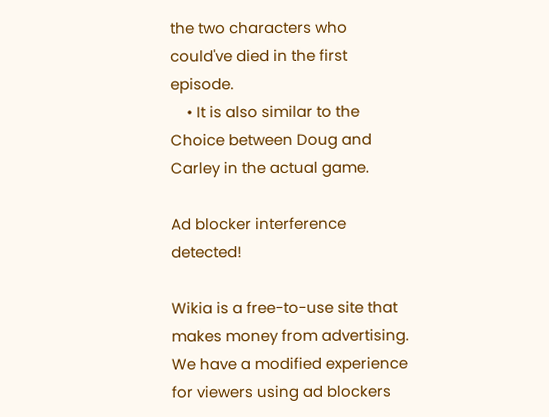the two characters who could've died in the first episode.
    • It is also similar to the Choice between Doug and Carley in the actual game.

Ad blocker interference detected!

Wikia is a free-to-use site that makes money from advertising. We have a modified experience for viewers using ad blockers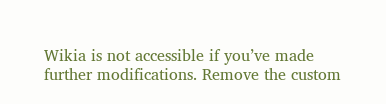Wikia is not accessible if you’ve made further modifications. Remove the custom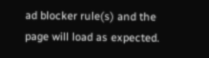ad blocker rule(s) and the page will load as expected.